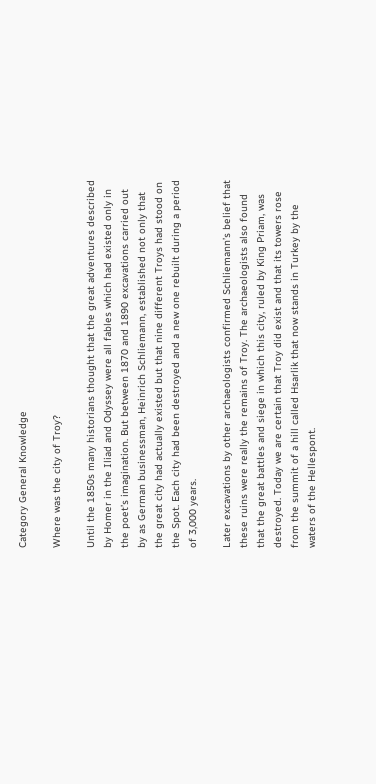Category General Knowledge

Where was the city of Troy?

Until the 1850s many historians thought that the great adventures described by Homer in the Iliad and Odyssey were all fables which had existed only in the poet’s imagination. But between 1870 and 1890 excavations carried out by as German businessman, Heinrich Schliemann, established not only that the great city had actually existed but that nine different Troys had stood on the Spot. Each city had been destroyed and a new one rebuilt during a period of 3,000 years.

Later excavations by other archaeologists confirmed Schliemann’s belief that these ruins were really the remains of Troy. The archaeologists also found that the great battles and siege in which this city, ruled by King Priam, was destroyed. Today we are certain that Troy did exist and that its towers rose from the summit of a hill called Hsarlik that now stands in Turkey by the waters of the Hellespont.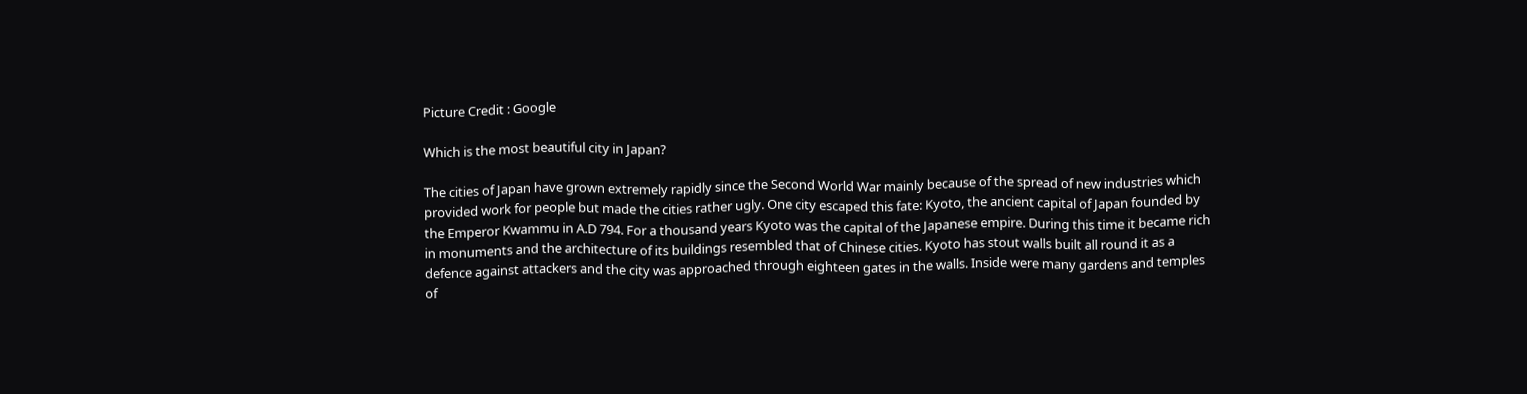Picture Credit : Google

Which is the most beautiful city in Japan?

The cities of Japan have grown extremely rapidly since the Second World War mainly because of the spread of new industries which provided work for people but made the cities rather ugly. One city escaped this fate: Kyoto, the ancient capital of Japan founded by the Emperor Kwammu in A.D 794. For a thousand years Kyoto was the capital of the Japanese empire. During this time it became rich in monuments and the architecture of its buildings resembled that of Chinese cities. Kyoto has stout walls built all round it as a defence against attackers and the city was approached through eighteen gates in the walls. Inside were many gardens and temples of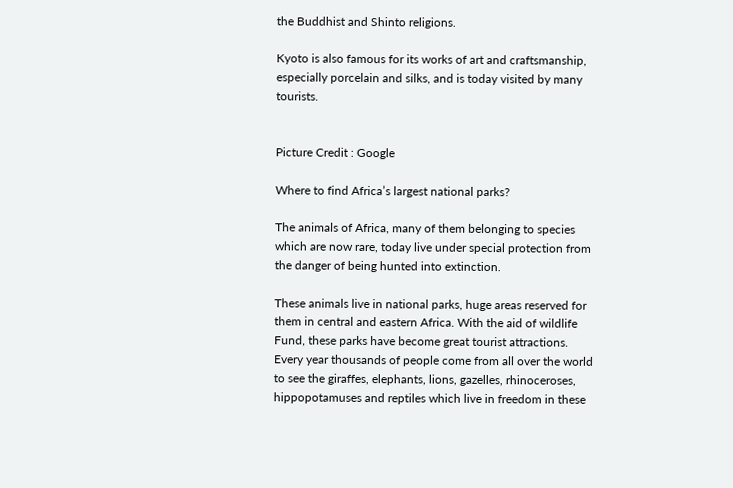the Buddhist and Shinto religions.

Kyoto is also famous for its works of art and craftsmanship, especially porcelain and silks, and is today visited by many tourists.


Picture Credit : Google

Where to find Africa’s largest national parks?

The animals of Africa, many of them belonging to species which are now rare, today live under special protection from the danger of being hunted into extinction.

These animals live in national parks, huge areas reserved for them in central and eastern Africa. With the aid of wildlife Fund, these parks have become great tourist attractions. Every year thousands of people come from all over the world to see the giraffes, elephants, lions, gazelles, rhinoceroses, hippopotamuses and reptiles which live in freedom in these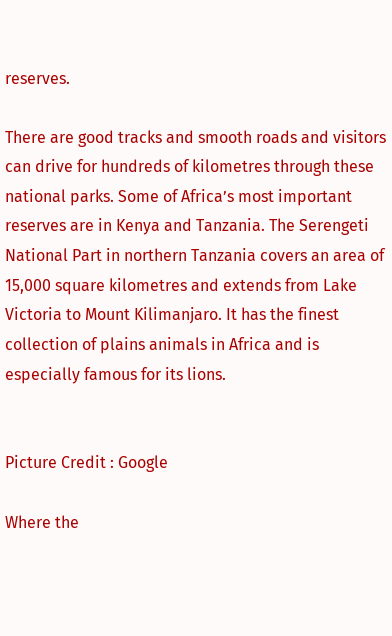reserves.

There are good tracks and smooth roads and visitors can drive for hundreds of kilometres through these national parks. Some of Africa’s most important reserves are in Kenya and Tanzania. The Serengeti National Part in northern Tanzania covers an area of 15,000 square kilometres and extends from Lake Victoria to Mount Kilimanjaro. It has the finest collection of plains animals in Africa and is especially famous for its lions.


Picture Credit : Google

Where the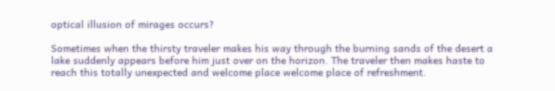optical illusion of mirages occurs?

Sometimes when the thirsty traveler makes his way through the burning sands of the desert a lake suddenly appears before him just over on the horizon. The traveler then makes haste to reach this totally unexpected and welcome place welcome place of refreshment.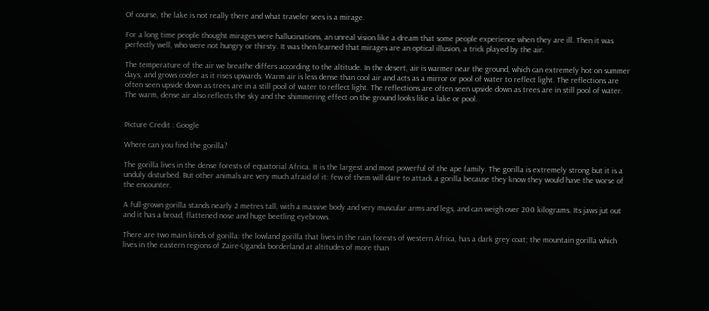Of course, the lake is not really there and what traveler sees is a mirage.

For a long time people thought mirages were hallucinations, an unreal vision like a dream that some people experience when they are ill. Then it was perfectly well, who were not hungry or thirsty. It was then learned that mirages are an optical illusion, a trick played by the air.

The temperature of the air we breathe differs according to the altitude. In the desert, air is warmer near the ground, which can extremely hot on summer days, and grows cooler as it rises upwards. Warm air is less dense than cool air and acts as a mirror or pool of water to reflect light. The reflections are often seen upside down as trees are in a still pool of water to reflect light. The reflections are often seen upside down as trees are in still pool of water. The warm, dense air also reflects the sky and the shimmering effect on the ground looks like a lake or pool.


Picture Credit : Google

Where can you find the gorilla?

The gorilla lives in the dense forests of equatorial Africa. It is the largest and most powerful of the ape family. The gorilla is extremely strong but it is a unduly disturbed. But other animals are very much afraid of it: few of them will dare to attack a gorilla because they know they would have the worse of the encounter.

A full-grown gorilla stands nearly 2 metres tall, with a massive body and very muscular arms and legs, and can weigh over 200 kilograms. Its jaws jut out and it has a broad, flattened nose and huge beetling eyebrows.

There are two main kinds of gorilla: the lowland gorilla that lives in the rain forests of western Africa, has a dark grey coat; the mountain gorilla which lives in the eastern regions of Zaire-Uganda borderland at altitudes of more than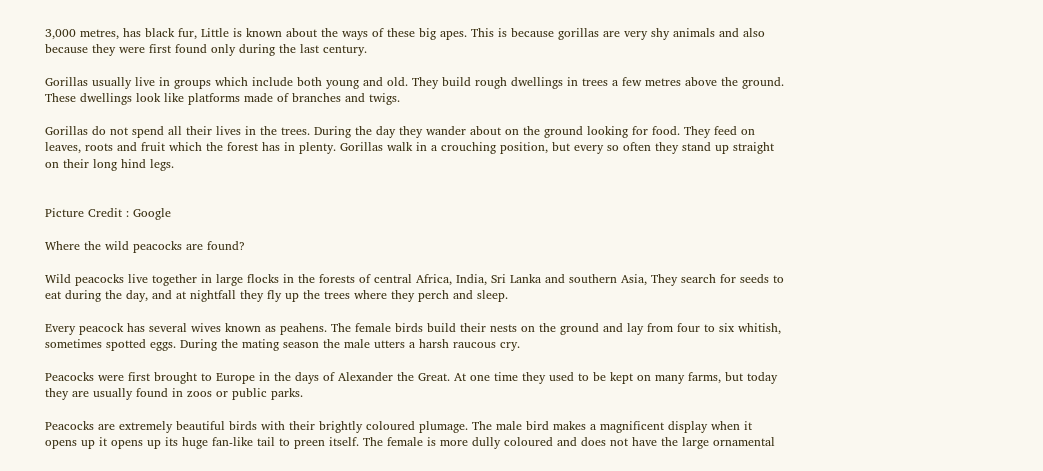3,000 metres, has black fur, Little is known about the ways of these big apes. This is because gorillas are very shy animals and also because they were first found only during the last century.

Gorillas usually live in groups which include both young and old. They build rough dwellings in trees a few metres above the ground. These dwellings look like platforms made of branches and twigs.

Gorillas do not spend all their lives in the trees. During the day they wander about on the ground looking for food. They feed on leaves, roots and fruit which the forest has in plenty. Gorillas walk in a crouching position, but every so often they stand up straight on their long hind legs.


Picture Credit : Google

Where the wild peacocks are found?

Wild peacocks live together in large flocks in the forests of central Africa, India, Sri Lanka and southern Asia, They search for seeds to eat during the day, and at nightfall they fly up the trees where they perch and sleep.

Every peacock has several wives known as peahens. The female birds build their nests on the ground and lay from four to six whitish, sometimes spotted eggs. During the mating season the male utters a harsh raucous cry.

Peacocks were first brought to Europe in the days of Alexander the Great. At one time they used to be kept on many farms, but today they are usually found in zoos or public parks.

Peacocks are extremely beautiful birds with their brightly coloured plumage. The male bird makes a magnificent display when it opens up it opens up its huge fan-like tail to preen itself. The female is more dully coloured and does not have the large ornamental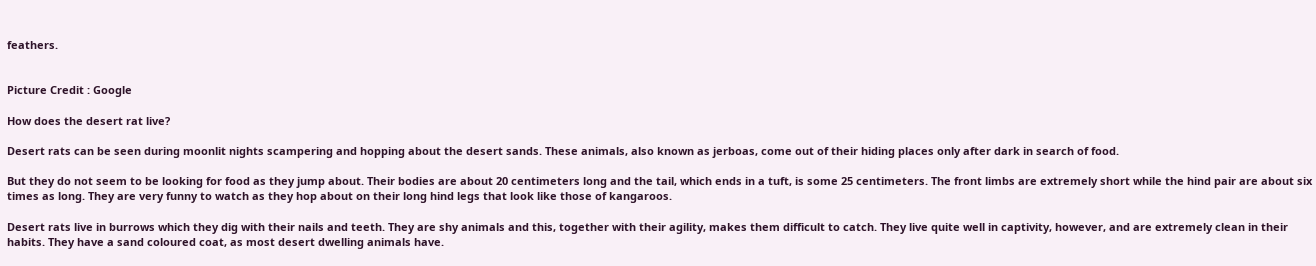feathers.


Picture Credit : Google

How does the desert rat live?

Desert rats can be seen during moonlit nights scampering and hopping about the desert sands. These animals, also known as jerboas, come out of their hiding places only after dark in search of food.

But they do not seem to be looking for food as they jump about. Their bodies are about 20 centimeters long and the tail, which ends in a tuft, is some 25 centimeters. The front limbs are extremely short while the hind pair are about six times as long. They are very funny to watch as they hop about on their long hind legs that look like those of kangaroos.

Desert rats live in burrows which they dig with their nails and teeth. They are shy animals and this, together with their agility, makes them difficult to catch. They live quite well in captivity, however, and are extremely clean in their habits. They have a sand coloured coat, as most desert dwelling animals have.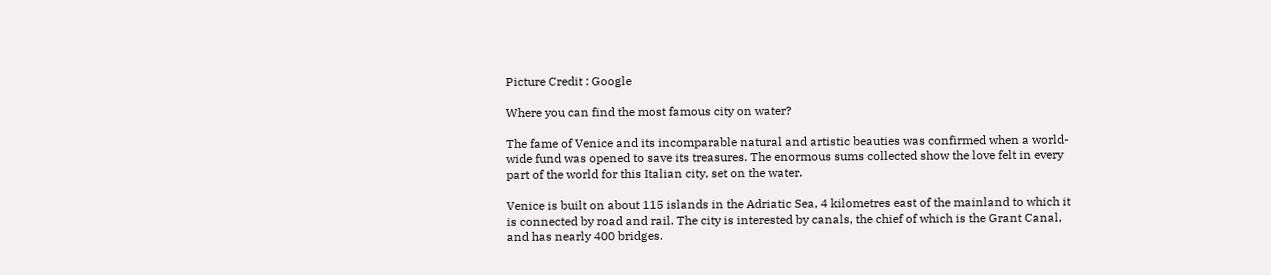Picture Credit : Google

Where you can find the most famous city on water?

The fame of Venice and its incomparable natural and artistic beauties was confirmed when a world-wide fund was opened to save its treasures. The enormous sums collected show the love felt in every part of the world for this Italian city, set on the water.

Venice is built on about 115 islands in the Adriatic Sea, 4 kilometres east of the mainland to which it is connected by road and rail. The city is interested by canals, the chief of which is the Grant Canal, and has nearly 400 bridges.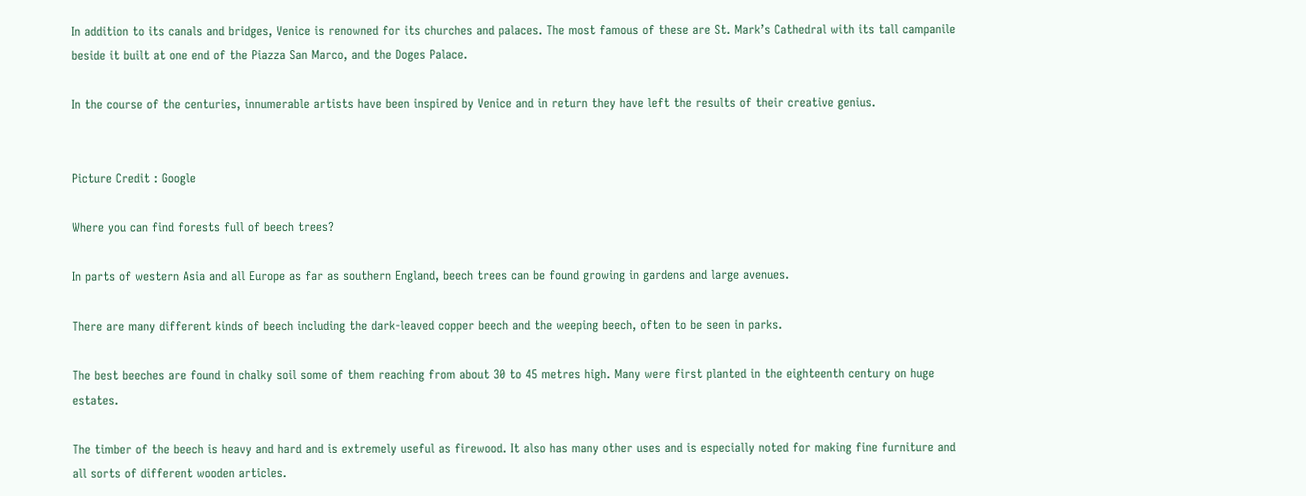In addition to its canals and bridges, Venice is renowned for its churches and palaces. The most famous of these are St. Mark’s Cathedral with its tall campanile beside it built at one end of the Piazza San Marco, and the Doges Palace.

In the course of the centuries, innumerable artists have been inspired by Venice and in return they have left the results of their creative genius.


Picture Credit : Google

Where you can find forests full of beech trees?

In parts of western Asia and all Europe as far as southern England, beech trees can be found growing in gardens and large avenues.

There are many different kinds of beech including the dark-leaved copper beech and the weeping beech, often to be seen in parks.

The best beeches are found in chalky soil some of them reaching from about 30 to 45 metres high. Many were first planted in the eighteenth century on huge estates.

The timber of the beech is heavy and hard and is extremely useful as firewood. It also has many other uses and is especially noted for making fine furniture and all sorts of different wooden articles.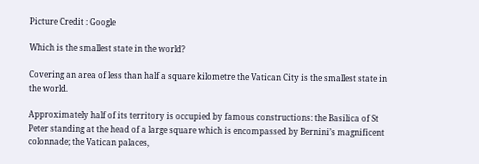Picture Credit : Google

Which is the smallest state in the world?

Covering an area of less than half a square kilometre the Vatican City is the smallest state in the world.

Approximately half of its territory is occupied by famous constructions: the Basilica of St Peter standing at the head of a large square which is encompassed by Bernini’s magnificent colonnade; the Vatican palaces,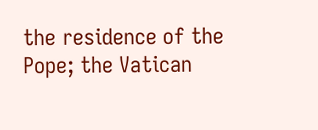the residence of the Pope; the Vatican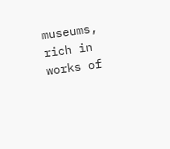museums, rich in works of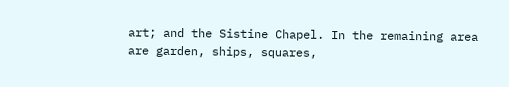art; and the Sistine Chapel. In the remaining area are garden, ships, squares,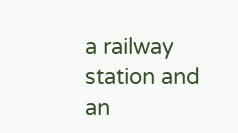a railway station and an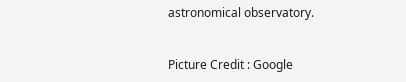astronomical observatory.


Picture Credit : Google